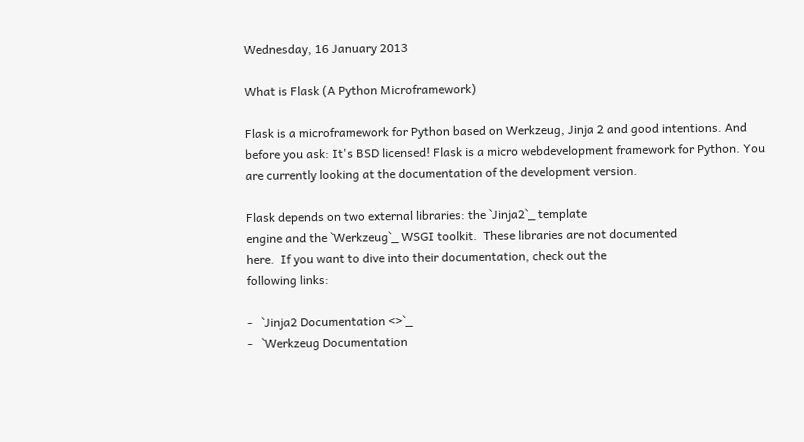Wednesday, 16 January 2013

What is Flask (A Python Microframework)

Flask is a microframework for Python based on Werkzeug, Jinja 2 and good intentions. And before you ask: It's BSD licensed! Flask is a micro webdevelopment framework for Python. You are currently looking at the documentation of the development version.

Flask depends on two external libraries: the `Jinja2`_ template
engine and the `Werkzeug`_ WSGI toolkit.  These libraries are not documented
here.  If you want to dive into their documentation, check out the
following links:

-   `Jinja2 Documentation <>`_
-   `Werkzeug Documentation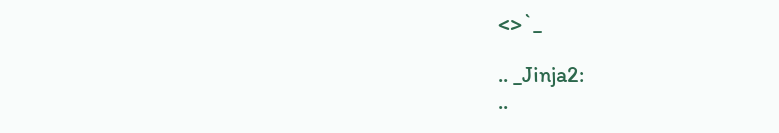<>`_

.. _Jinja2:
..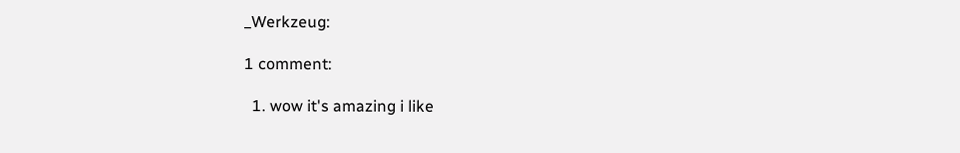_Werkzeug:

1 comment:

  1. wow it's amazing i like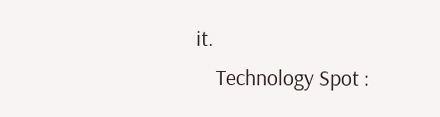it.
    Technology Spot :